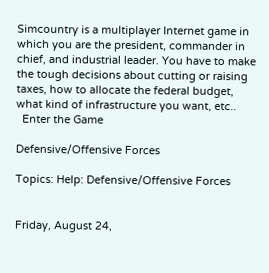Simcountry is a multiplayer Internet game in which you are the president, commander in chief, and industrial leader. You have to make the tough decisions about cutting or raising taxes, how to allocate the federal budget, what kind of infrastructure you want, etc..
  Enter the Game

Defensive/Offensive Forces

Topics: Help: Defensive/Offensive Forces


Friday, August 24,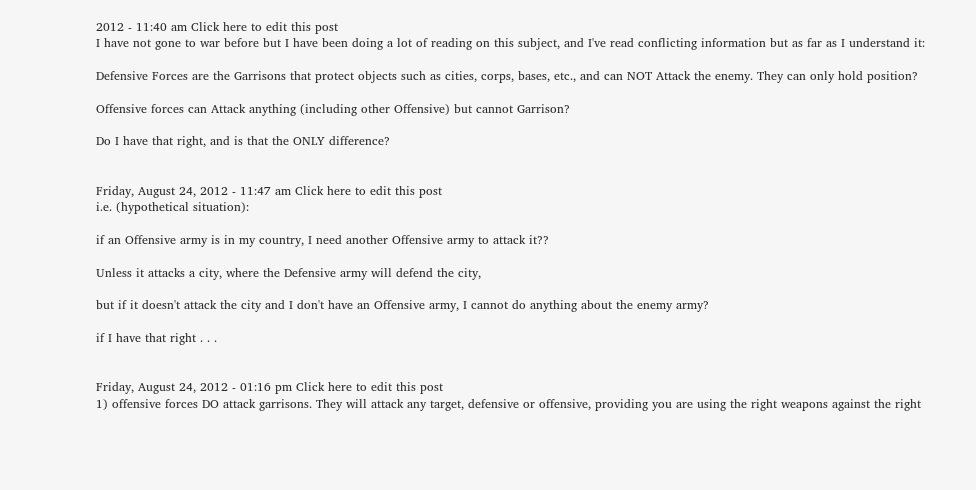2012 - 11:40 am Click here to edit this post
I have not gone to war before but I have been doing a lot of reading on this subject, and I've read conflicting information but as far as I understand it:

Defensive Forces are the Garrisons that protect objects such as cities, corps, bases, etc., and can NOT Attack the enemy. They can only hold position?

Offensive forces can Attack anything (including other Offensive) but cannot Garrison?

Do I have that right, and is that the ONLY difference?


Friday, August 24, 2012 - 11:47 am Click here to edit this post
i.e. (hypothetical situation):

if an Offensive army is in my country, I need another Offensive army to attack it??

Unless it attacks a city, where the Defensive army will defend the city,

but if it doesn't attack the city and I don't have an Offensive army, I cannot do anything about the enemy army?

if I have that right . . .


Friday, August 24, 2012 - 01:16 pm Click here to edit this post
1) offensive forces DO attack garrisons. They will attack any target, defensive or offensive, providing you are using the right weapons against the right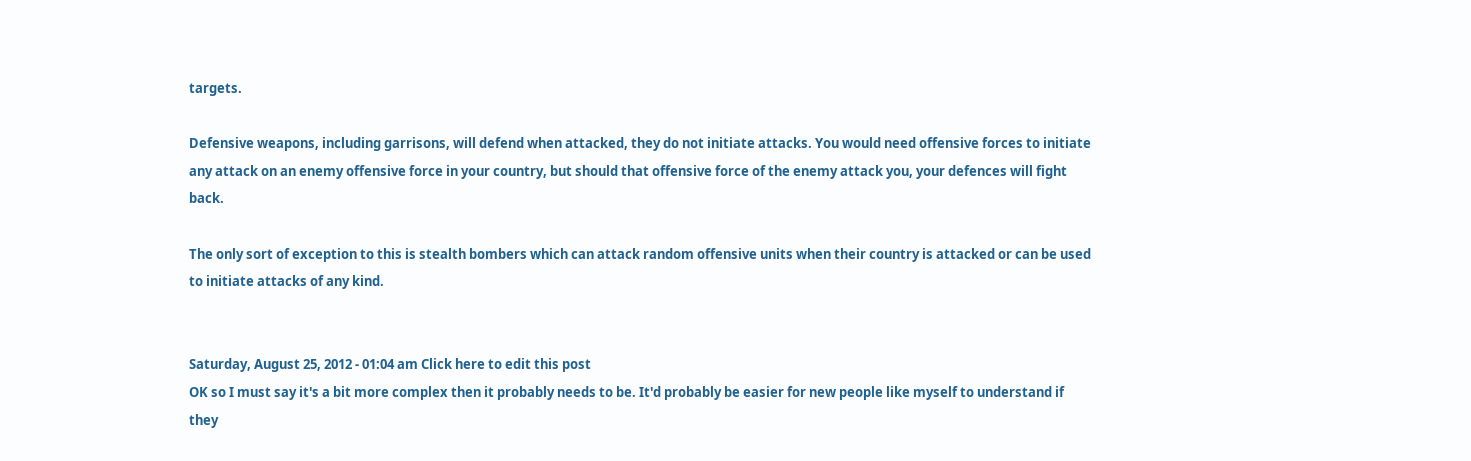targets.

Defensive weapons, including garrisons, will defend when attacked, they do not initiate attacks. You would need offensive forces to initiate any attack on an enemy offensive force in your country, but should that offensive force of the enemy attack you, your defences will fight back.

The only sort of exception to this is stealth bombers which can attack random offensive units when their country is attacked or can be used to initiate attacks of any kind.


Saturday, August 25, 2012 - 01:04 am Click here to edit this post
OK so I must say it's a bit more complex then it probably needs to be. It'd probably be easier for new people like myself to understand if they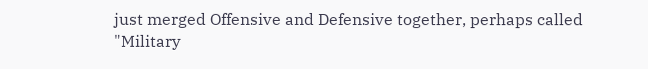just merged Offensive and Defensive together, perhaps called "Military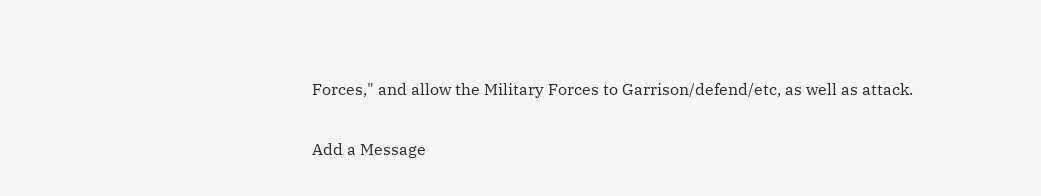Forces," and allow the Military Forces to Garrison/defend/etc, as well as attack.

Add a Message